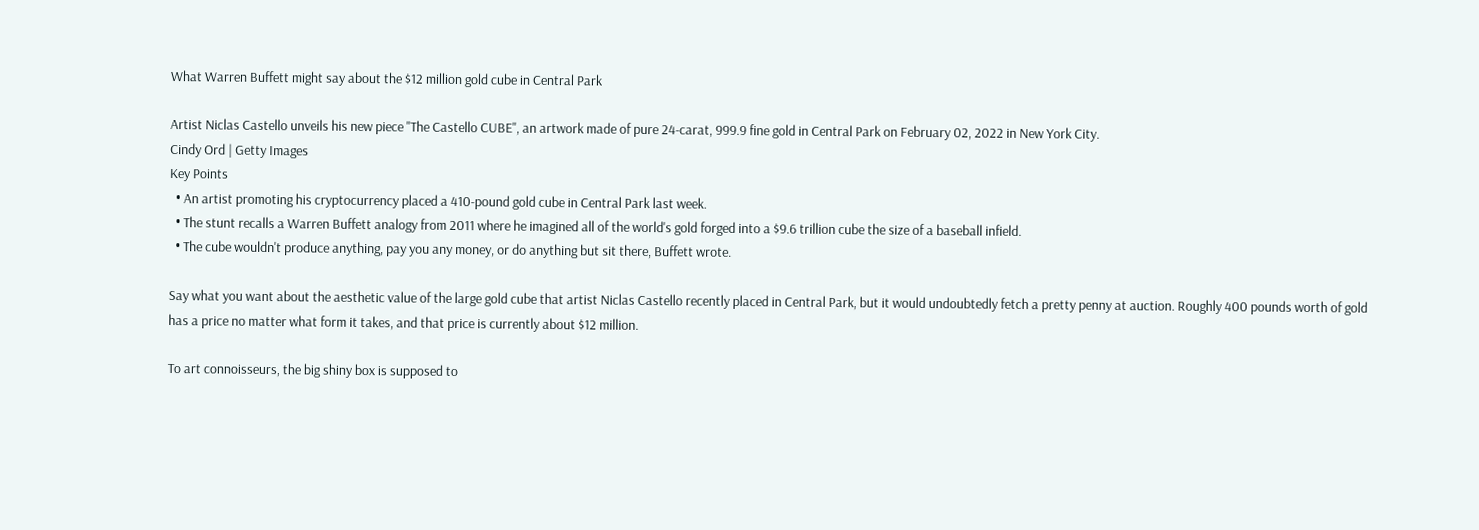What Warren Buffett might say about the $12 million gold cube in Central Park

Artist Niclas Castello unveils his new piece "The Castello CUBE", an artwork made of pure 24-carat, 999.9 fine gold in Central Park on February 02, 2022 in New York City.
Cindy Ord | Getty Images
Key Points
  • An artist promoting his cryptocurrency placed a 410-pound gold cube in Central Park last week.
  • The stunt recalls a Warren Buffett analogy from 2011 where he imagined all of the world's gold forged into a $9.6 trillion cube the size of a baseball infield.
  • The cube wouldn't produce anything, pay you any money, or do anything but sit there, Buffett wrote.

Say what you want about the aesthetic value of the large gold cube that artist Niclas Castello recently placed in Central Park, but it would undoubtedly fetch a pretty penny at auction. Roughly 400 pounds worth of gold has a price no matter what form it takes, and that price is currently about $12 million.

To art connoisseurs, the big shiny box is supposed to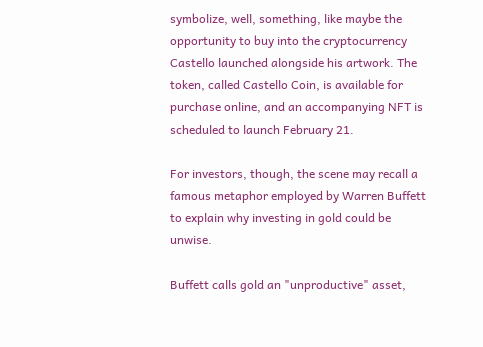symbolize, well, something, like maybe the opportunity to buy into the cryptocurrency Castello launched alongside his artwork. The token, called Castello Coin, is available for purchase online, and an accompanying NFT is scheduled to launch February 21.

For investors, though, the scene may recall a famous metaphor employed by Warren Buffett to explain why investing in gold could be unwise.

Buffett calls gold an "unproductive" asset,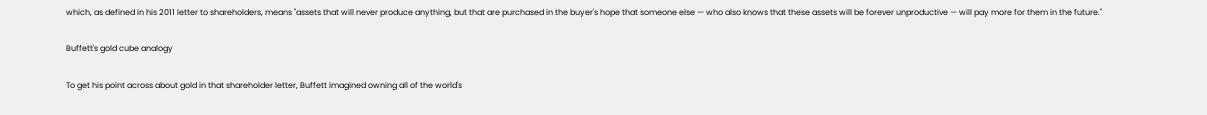which, as defined in his 2011 letter to shareholders, means "assets that will never produce anything, but that are purchased in the buyer's hope that someone else — who also knows that these assets will be forever unproductive — will pay more for them in the future."

Buffett's gold cube analogy

To get his point across about gold in that shareholder letter, Buffett imagined owning all of the world's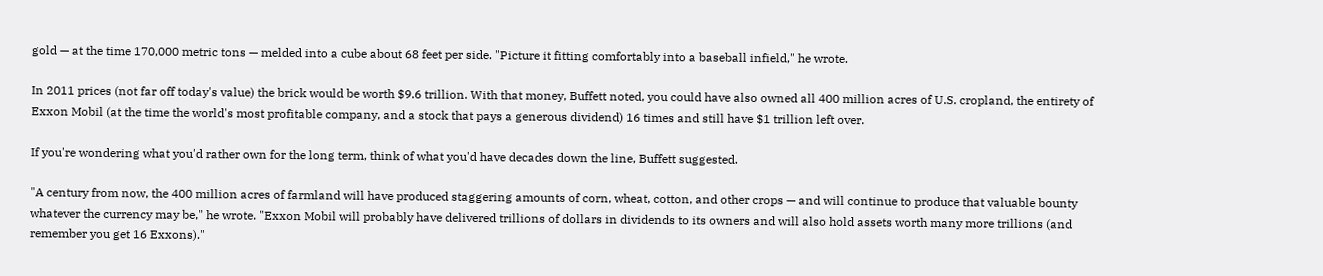gold — at the time 170,000 metric tons — melded into a cube about 68 feet per side. "Picture it fitting comfortably into a baseball infield," he wrote.

In 2011 prices (not far off today's value) the brick would be worth $9.6 trillion. With that money, Buffett noted, you could have also owned all 400 million acres of U.S. cropland, the entirety of Exxon Mobil (at the time the world's most profitable company, and a stock that pays a generous dividend) 16 times and still have $1 trillion left over.

If you're wondering what you'd rather own for the long term, think of what you'd have decades down the line, Buffett suggested.

"A century from now, the 400 million acres of farmland will have produced staggering amounts of corn, wheat, cotton, and other crops — and will continue to produce that valuable bounty whatever the currency may be," he wrote. "Exxon Mobil will probably have delivered trillions of dollars in dividends to its owners and will also hold assets worth many more trillions (and remember you get 16 Exxons)."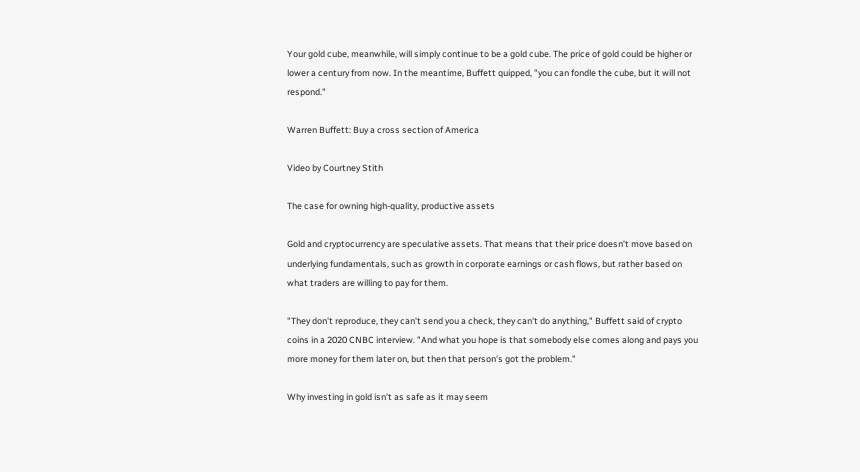Your gold cube, meanwhile, will simply continue to be a gold cube. The price of gold could be higher or lower a century from now. In the meantime, Buffett quipped, "you can fondle the cube, but it will not respond."

Warren Buffett: Buy a cross section of America

Video by Courtney Stith

The case for owning high-quality, productive assets

Gold and cryptocurrency are speculative assets. That means that their price doesn't move based on underlying fundamentals, such as growth in corporate earnings or cash flows, but rather based on what traders are willing to pay for them.

"They don't reproduce, they can't send you a check, they can't do anything," Buffett said of crypto coins in a 2020 CNBC interview. "And what you hope is that somebody else comes along and pays you more money for them later on, but then that person's got the problem."

Why investing in gold isn't as safe as it may seem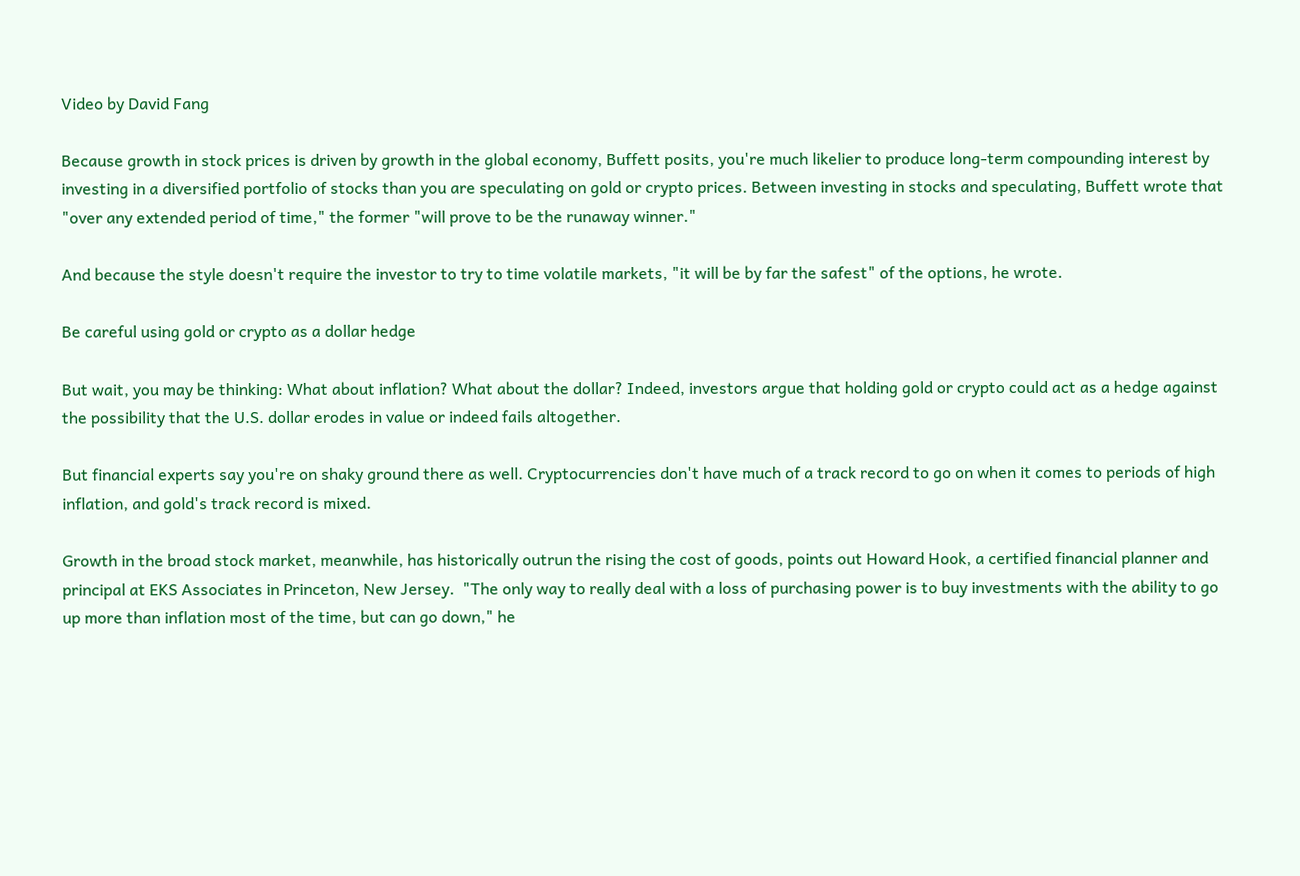Video by David Fang

Because growth in stock prices is driven by growth in the global economy, Buffett posits, you're much likelier to produce long-term compounding interest by investing in a diversified portfolio of stocks than you are speculating on gold or crypto prices. Between investing in stocks and speculating, Buffett wrote that "over any extended period of time," the former "will prove to be the runaway winner."

And because the style doesn't require the investor to try to time volatile markets, "it will be by far the safest" of the options, he wrote.

Be careful using gold or crypto as a dollar hedge

But wait, you may be thinking: What about inflation? What about the dollar? Indeed, investors argue that holding gold or crypto could act as a hedge against the possibility that the U.S. dollar erodes in value or indeed fails altogether.

But financial experts say you're on shaky ground there as well. Cryptocurrencies don't have much of a track record to go on when it comes to periods of high inflation, and gold's track record is mixed.

Growth in the broad stock market, meanwhile, has historically outrun the rising the cost of goods, points out Howard Hook, a certified financial planner and principal at EKS Associates in Princeton, New Jersey.  "The only way to really deal with a loss of purchasing power is to buy investments with the ability to go up more than inflation most of the time, but can go down," he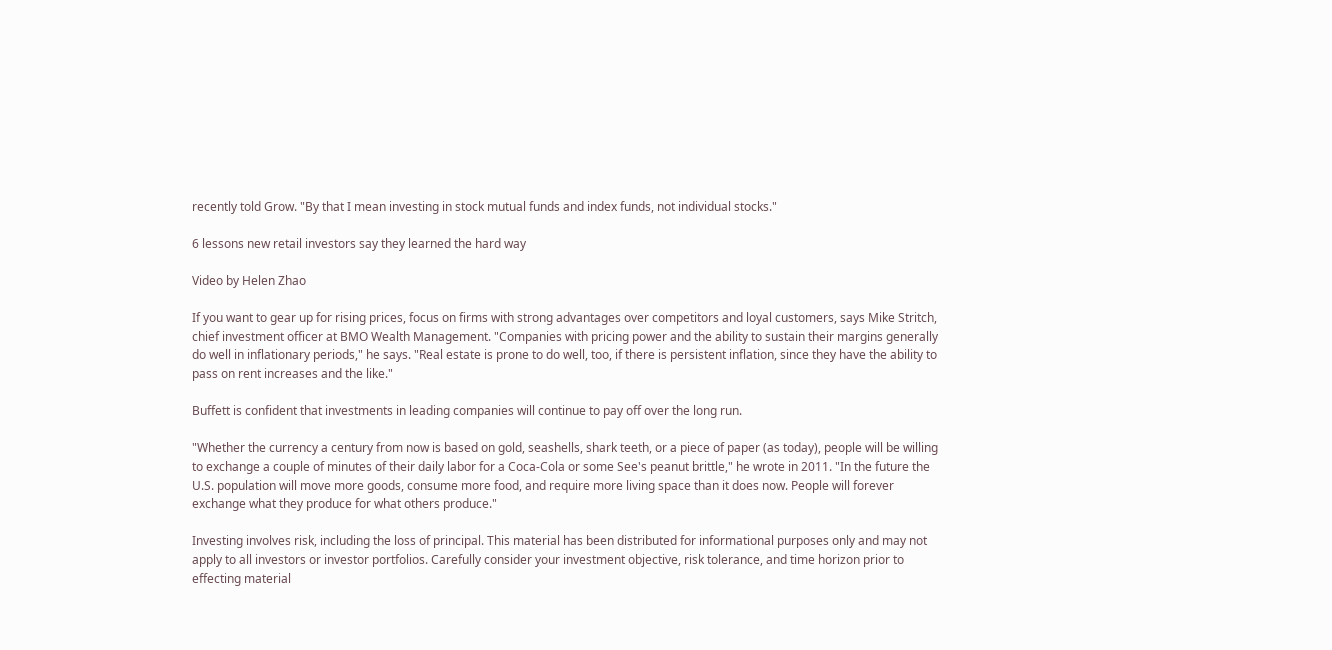recently told Grow. "By that I mean investing in stock mutual funds and index funds, not individual stocks."

6 lessons new retail investors say they learned the hard way

Video by Helen Zhao

If you want to gear up for rising prices, focus on firms with strong advantages over competitors and loyal customers, says Mike Stritch, chief investment officer at BMO Wealth Management. "Companies with pricing power and the ability to sustain their margins generally do well in inflationary periods," he says. "Real estate is prone to do well, too, if there is persistent inflation, since they have the ability to pass on rent increases and the like."

Buffett is confident that investments in leading companies will continue to pay off over the long run.

"Whether the currency a century from now is based on gold, seashells, shark teeth, or a piece of paper (as today), people will be willing to exchange a couple of minutes of their daily labor for a Coca-Cola or some See's peanut brittle," he wrote in 2011. "In the future the U.S. population will move more goods, consume more food, and require more living space than it does now. People will forever exchange what they produce for what others produce."

Investing involves risk, including the loss of principal. This material has been distributed for informational purposes only and may not apply to all investors or investor portfolios. Carefully consider your investment objective, risk tolerance, and time horizon prior to effecting material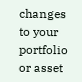changes to your portfolio or asset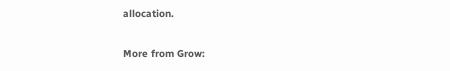allocation.

More from Grow: